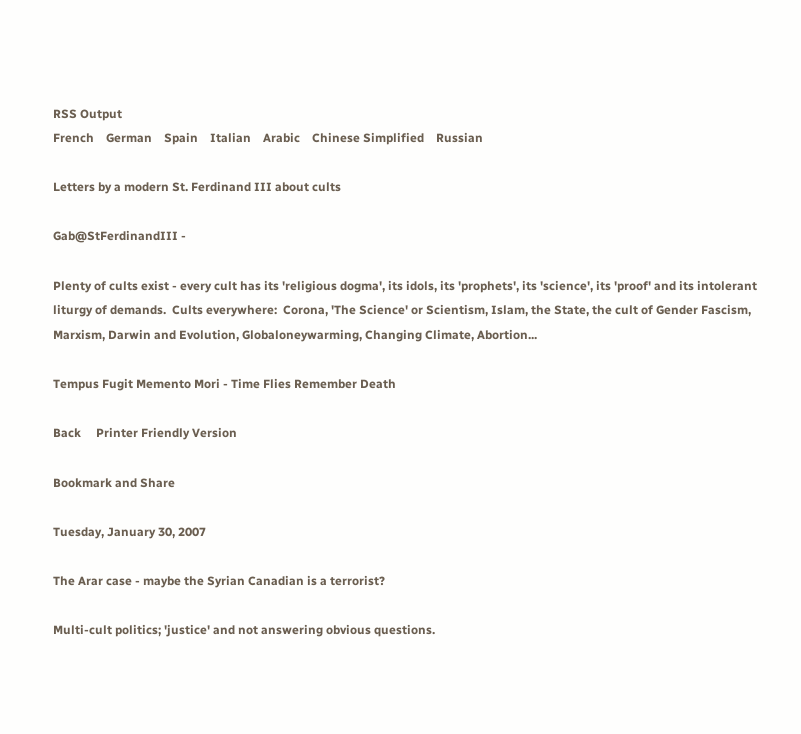RSS Output
French    German    Spain    Italian    Arabic    Chinese Simplified    Russian

Letters by a modern St. Ferdinand III about cults

Gab@StFerdinandIII -

Plenty of cults exist - every cult has its 'religious dogma', its idols, its 'prophets', its 'science', its 'proof' and its intolerant liturgy of demands.  Cults everywhere:  Corona, 'The Science' or Scientism, Islam, the State, the cult of Gender Fascism, Marxism, Darwin and Evolution, Globaloneywarming, Changing Climate, Abortion...

Tempus Fugit Memento Mori - Time Flies Remember Death

Back     Printer Friendly Version

Bookmark and Share

Tuesday, January 30, 2007

The Arar case - maybe the Syrian Canadian is a terrorist?

Multi-cult politics; 'justice' and not answering obvious questions.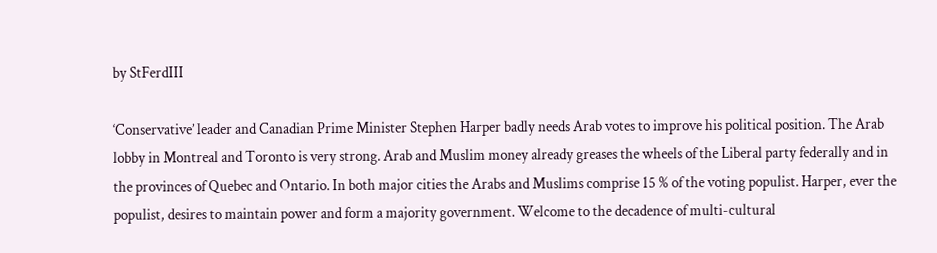by StFerdIII

‘Conservative’ leader and Canadian Prime Minister Stephen Harper badly needs Arab votes to improve his political position. The Arab lobby in Montreal and Toronto is very strong. Arab and Muslim money already greases the wheels of the Liberal party federally and in the provinces of Quebec and Ontario. In both major cities the Arabs and Muslims comprise 15 % of the voting populist. Harper, ever the populist, desires to maintain power and form a majority government. Welcome to the decadence of multi-cultural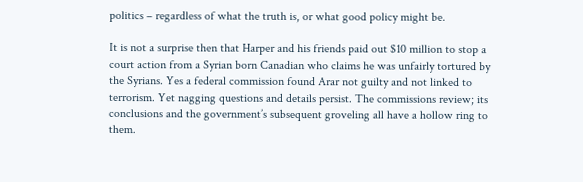politics – regardless of what the truth is, or what good policy might be.

It is not a surprise then that Harper and his friends paid out $10 million to stop a court action from a Syrian born Canadian who claims he was unfairly tortured by the Syrians. Yes a federal commission found Arar not guilty and not linked to terrorism. Yet nagging questions and details persist. The commissions review; its conclusions and the government’s subsequent groveling all have a hollow ring to them.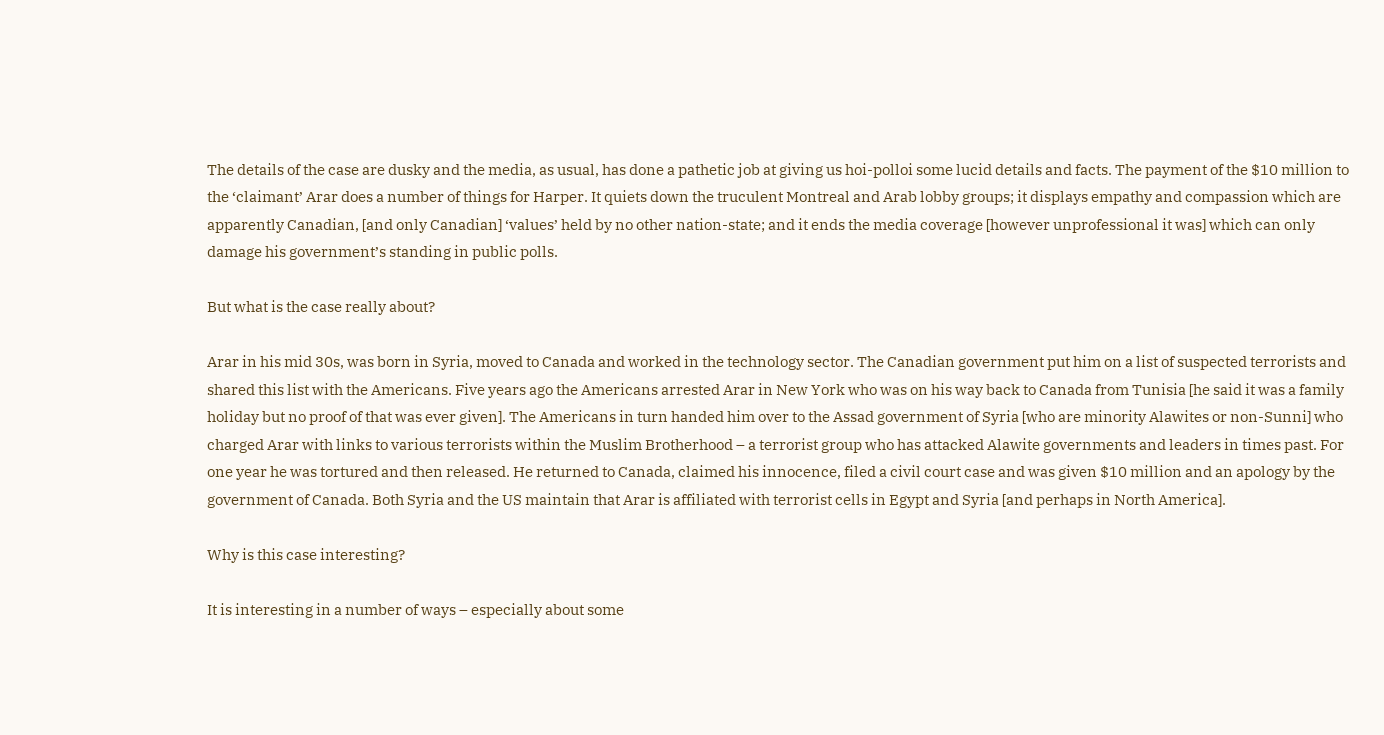The details of the case are dusky and the media, as usual, has done a pathetic job at giving us hoi-polloi some lucid details and facts. The payment of the $10 million to the ‘claimant’ Arar does a number of things for Harper. It quiets down the truculent Montreal and Arab lobby groups; it displays empathy and compassion which are apparently Canadian, [and only Canadian] ‘values’ held by no other nation-state; and it ends the media coverage [however unprofessional it was] which can only damage his government’s standing in public polls.

But what is the case really about?

Arar in his mid 30s, was born in Syria, moved to Canada and worked in the technology sector. The Canadian government put him on a list of suspected terrorists and shared this list with the Americans. Five years ago the Americans arrested Arar in New York who was on his way back to Canada from Tunisia [he said it was a family holiday but no proof of that was ever given]. The Americans in turn handed him over to the Assad government of Syria [who are minority Alawites or non-Sunni] who charged Arar with links to various terrorists within the Muslim Brotherhood – a terrorist group who has attacked Alawite governments and leaders in times past. For one year he was tortured and then released. He returned to Canada, claimed his innocence, filed a civil court case and was given $10 million and an apology by the government of Canada. Both Syria and the US maintain that Arar is affiliated with terrorist cells in Egypt and Syria [and perhaps in North America].

Why is this case interesting?

It is interesting in a number of ways – especially about some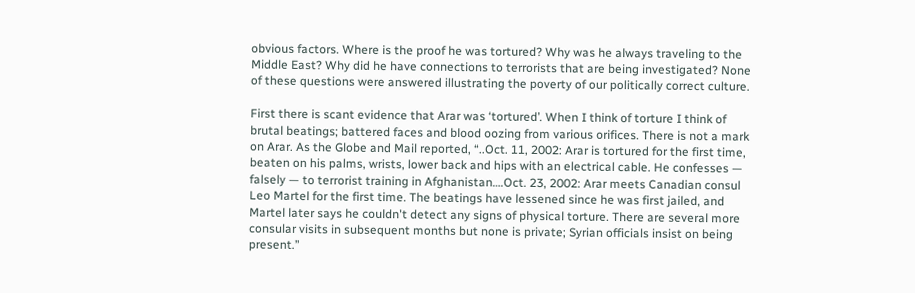obvious factors. Where is the proof he was tortured? Why was he always traveling to the Middle East? Why did he have connections to terrorists that are being investigated? None of these questions were answered illustrating the poverty of our politically correct culture.

First there is scant evidence that Arar was ‘tortured’. When I think of torture I think of brutal beatings; battered faces and blood oozing from various orifices. There is not a mark on Arar. As the Globe and Mail reported, “..Oct. 11, 2002: Arar is tortured for the first time, beaten on his palms, wrists, lower back and hips with an electrical cable. He confesses — falsely — to terrorist training in Afghanistan….Oct. 23, 2002: Arar meets Canadian consul Leo Martel for the first time. The beatings have lessened since he was first jailed, and Martel later says he couldn't detect any signs of physical torture. There are several more consular visits in subsequent months but none is private; Syrian officials insist on being present.”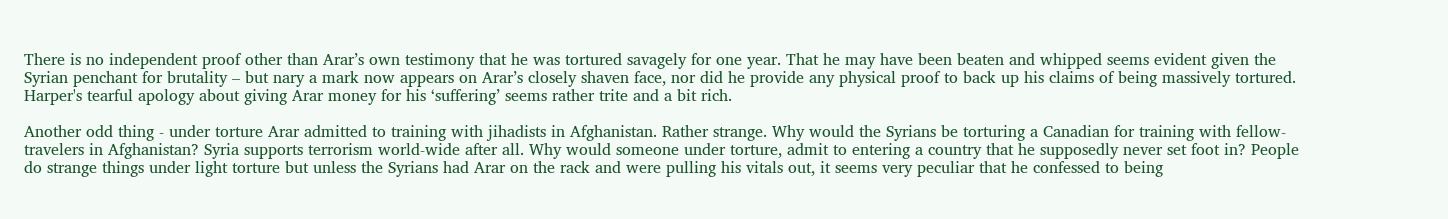There is no independent proof other than Arar’s own testimony that he was tortured savagely for one year. That he may have been beaten and whipped seems evident given the Syrian penchant for brutality – but nary a mark now appears on Arar’s closely shaven face, nor did he provide any physical proof to back up his claims of being massively tortured. Harper's tearful apology about giving Arar money for his ‘suffering’ seems rather trite and a bit rich.

Another odd thing - under torture Arar admitted to training with jihadists in Afghanistan. Rather strange. Why would the Syrians be torturing a Canadian for training with fellow-travelers in Afghanistan? Syria supports terrorism world-wide after all. Why would someone under torture, admit to entering a country that he supposedly never set foot in? People do strange things under light torture but unless the Syrians had Arar on the rack and were pulling his vitals out, it seems very peculiar that he confessed to being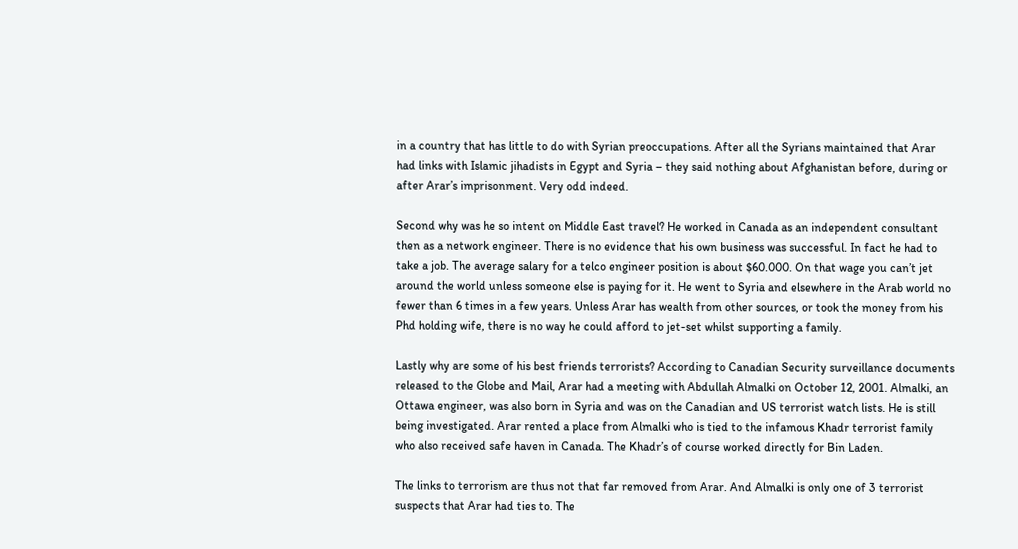in a country that has little to do with Syrian preoccupations. After all the Syrians maintained that Arar had links with Islamic jihadists in Egypt and Syria – they said nothing about Afghanistan before, during or after Arar’s imprisonment. Very odd indeed.

Second why was he so intent on Middle East travel? He worked in Canada as an independent consultant then as a network engineer. There is no evidence that his own business was successful. In fact he had to take a job. The average salary for a telco engineer position is about $60.000. On that wage you can’t jet around the world unless someone else is paying for it. He went to Syria and elsewhere in the Arab world no fewer than 6 times in a few years. Unless Arar has wealth from other sources, or took the money from his Phd holding wife, there is no way he could afford to jet-set whilst supporting a family.

Lastly why are some of his best friends terrorists? According to Canadian Security surveillance documents released to the Globe and Mail, Arar had a meeting with Abdullah Almalki on October 12, 2001. Almalki, an Ottawa engineer, was also born in Syria and was on the Canadian and US terrorist watch lists. He is still being investigated. Arar rented a place from Almalki who is tied to the infamous Khadr terrorist family who also received safe haven in Canada. The Khadr’s of course worked directly for Bin Laden.

The links to terrorism are thus not that far removed from Arar. And Almalki is only one of 3 terrorist suspects that Arar had ties to. The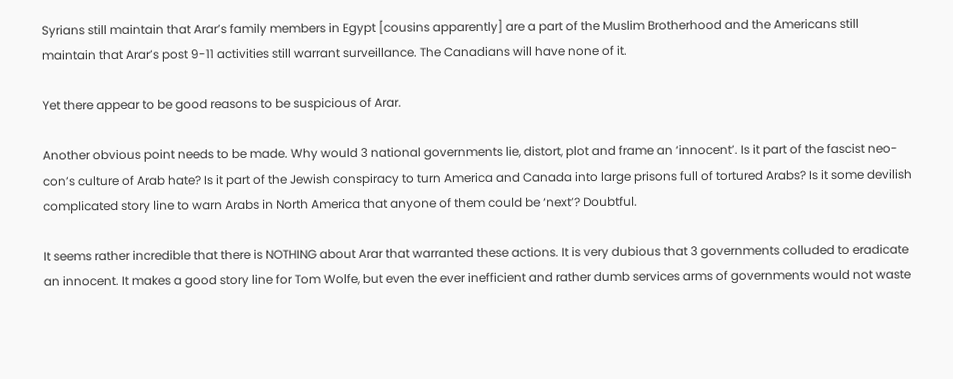Syrians still maintain that Arar’s family members in Egypt [cousins apparently] are a part of the Muslim Brotherhood and the Americans still maintain that Arar’s post 9-11 activities still warrant surveillance. The Canadians will have none of it.

Yet there appear to be good reasons to be suspicious of Arar.

Another obvious point needs to be made. Why would 3 national governments lie, distort, plot and frame an ‘innocent’. Is it part of the fascist neo-con’s culture of Arab hate? Is it part of the Jewish conspiracy to turn America and Canada into large prisons full of tortured Arabs? Is it some devilish complicated story line to warn Arabs in North America that anyone of them could be ‘next’? Doubtful.

It seems rather incredible that there is NOTHING about Arar that warranted these actions. It is very dubious that 3 governments colluded to eradicate an innocent. It makes a good story line for Tom Wolfe, but even the ever inefficient and rather dumb services arms of governments would not waste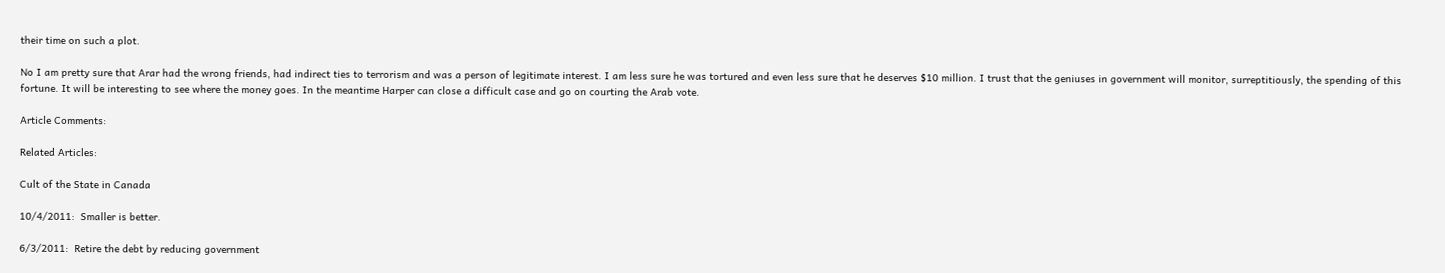their time on such a plot.

No I am pretty sure that Arar had the wrong friends, had indirect ties to terrorism and was a person of legitimate interest. I am less sure he was tortured and even less sure that he deserves $10 million. I trust that the geniuses in government will monitor, surreptitiously, the spending of this fortune. It will be interesting to see where the money goes. In the meantime Harper can close a difficult case and go on courting the Arab vote.

Article Comments:

Related Articles:

Cult of the State in Canada

10/4/2011:  Smaller is better.

6/3/2011:  Retire the debt by reducing government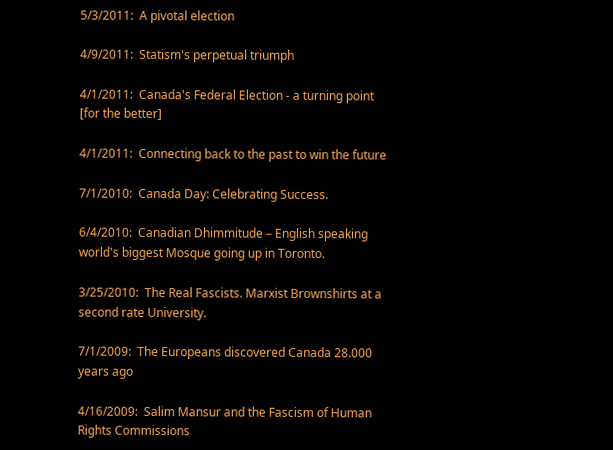5/3/2011:  A pivotal election

4/9/2011:  Statism's perpetual triumph

4/1/2011:  Canada's Federal Election - a turning point [for the better]

4/1/2011:  Connecting back to the past to win the future

7/1/2010:  Canada Day: Celebrating Success.

6/4/2010:  Canadian Dhimmitude – English speaking world's biggest Mosque going up in Toronto.

3/25/2010:  The Real Fascists. Marxist Brownshirts at a second rate University.

7/1/2009:  The Europeans discovered Canada 28.000 years ago

4/16/2009:  Salim Mansur and the Fascism of Human Rights Commissions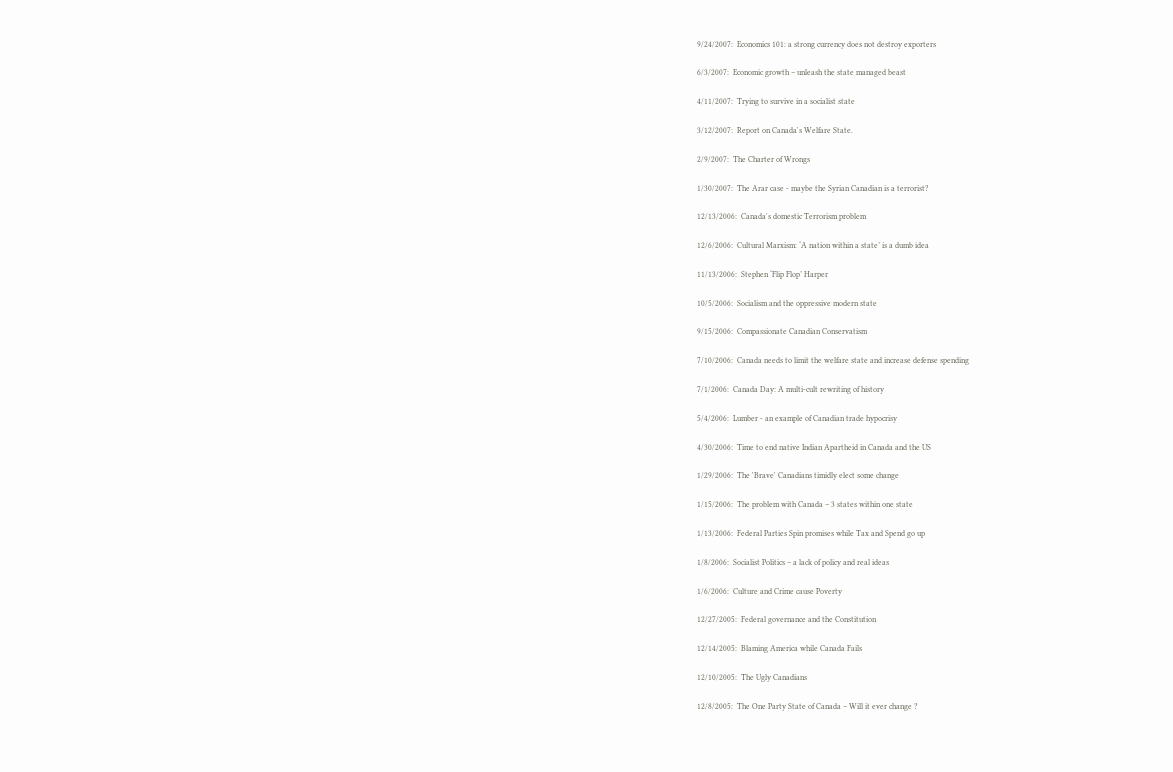9/24/2007:  Economics 101: a strong currency does not destroy exporters

6/3/2007:  Economic growth – unleash the state managed beast

4/11/2007:  Trying to survive in a socialist state

3/12/2007:  Report on Canada's Welfare State.

2/9/2007:  The Charter of Wrongs

1/30/2007:  The Arar case - maybe the Syrian Canadian is a terrorist?

12/13/2006:  Canada's domestic Terrorism problem

12/6/2006:  Cultural Marxism: ‘A nation within a state’ is a dumb idea

11/13/2006:  Stephen ‘Flip Flop’ Harper

10/5/2006:  Socialism and the oppressive modern state

9/15/2006:  Compassionate Canadian Conservatism

7/10/2006:  Canada needs to limit the welfare state and increase defense spending

7/1/2006:  Canada Day: A multi-cult rewriting of history

5/4/2006:  Lumber - an example of Canadian trade hypocrisy

4/30/2006:  Time to end native Indian Apartheid in Canada and the US

1/29/2006:  The 'Brave' Canadians timidly elect some change

1/15/2006:  The problem with Canada – 3 states within one state

1/13/2006:  Federal Parties Spin promises while Tax and Spend go up

1/8/2006:  Socialist Politics – a lack of policy and real ideas

1/6/2006:  Culture and Crime cause Poverty

12/27/2005:  Federal governance and the Constitution

12/14/2005:  Blaming America while Canada Fails

12/10/2005:  The Ugly Canadians

12/8/2005:  The One Party State of Canada – Will it ever change ?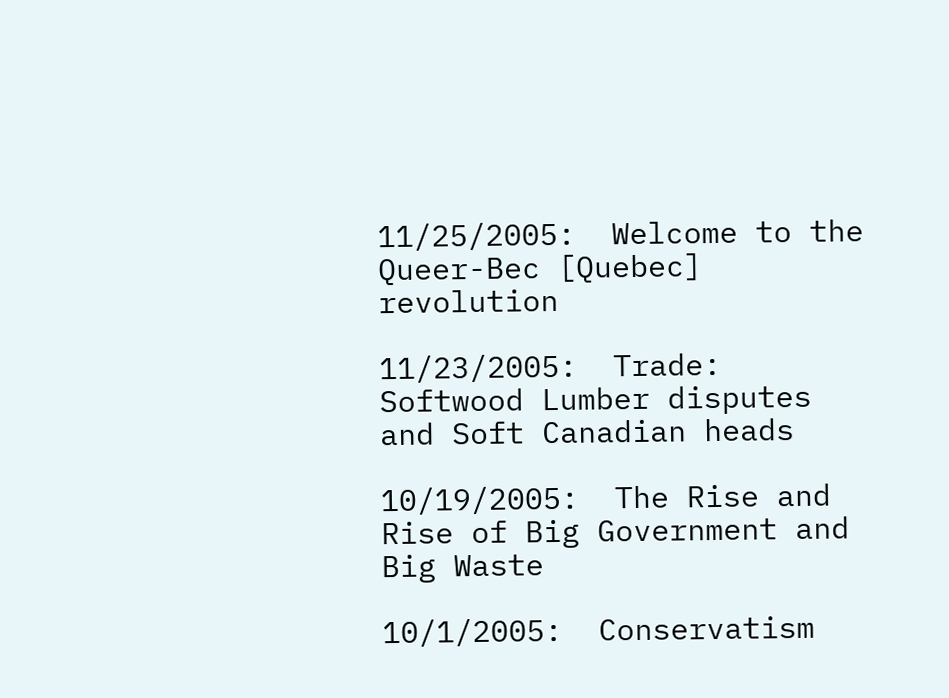11/25/2005:  Welcome to the Queer-Bec [Quebec] revolution

11/23/2005:  Trade: Softwood Lumber disputes and Soft Canadian heads

10/19/2005:  The Rise and Rise of Big Government and Big Waste

10/1/2005:  Conservatism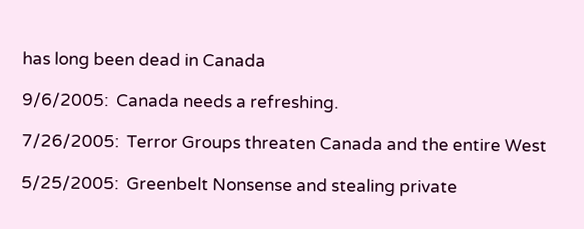has long been dead in Canada

9/6/2005:  Canada needs a refreshing.

7/26/2005:  Terror Groups threaten Canada and the entire West

5/25/2005:  Greenbelt Nonsense and stealing private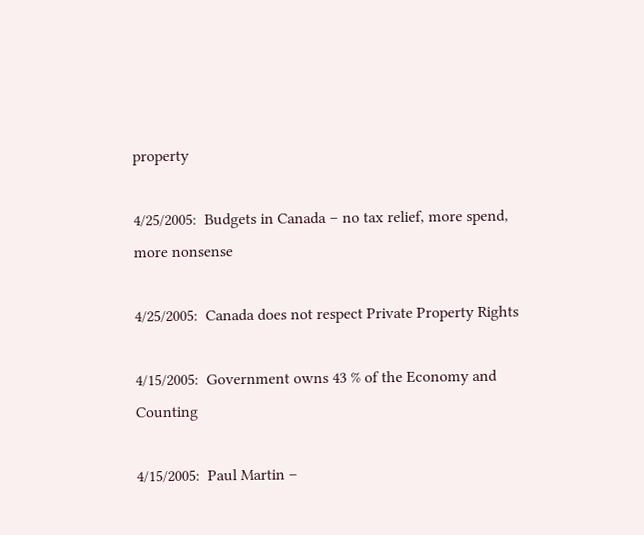property

4/25/2005:  Budgets in Canada – no tax relief, more spend, more nonsense

4/25/2005:  Canada does not respect Private Property Rights

4/15/2005:  Government owns 43 % of the Economy and Counting

4/15/2005:  Paul Martin –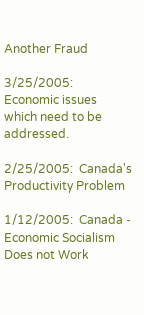Another Fraud

3/25/2005:  Economic issues which need to be addressed.

2/25/2005:  Canada's Productivity Problem

1/12/2005:  Canada - Economic Socialism Does not Work